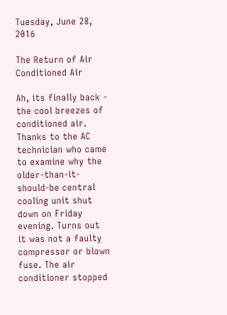Tuesday, June 28, 2016

The Return of Air Conditioned Air

Ah, its finally back - the cool breezes of conditioned air. Thanks to the AC technician who came to examine why the older-than-it-should-be central cooling unit shut down on Friday evening. Turns out it was not a faulty compressor or blown fuse. The air conditioner stopped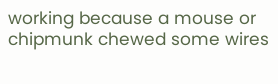working because a mouse or chipmunk chewed some wires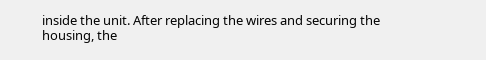inside the unit. After replacing the wires and securing the housing, the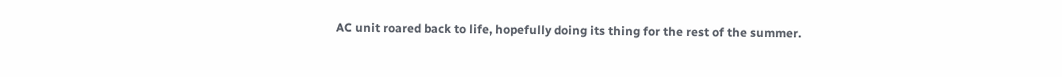AC unit roared back to life, hopefully doing its thing for the rest of the summer.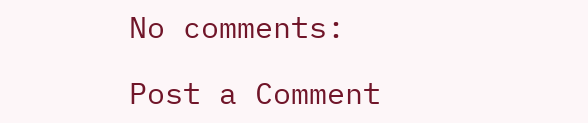No comments:

Post a Comment